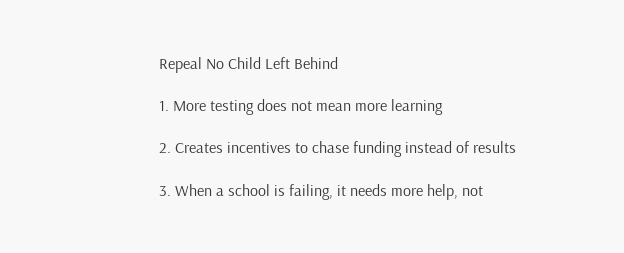Repeal No Child Left Behind

1. More testing does not mean more learning

2. Creates incentives to chase funding instead of results

3. When a school is failing, it needs more help, not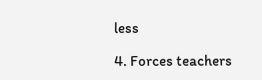less

4. Forces teachers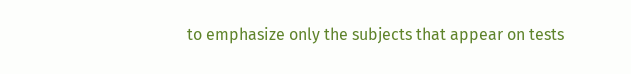to emphasize only the subjects that appear on tests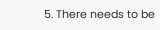5. There needs to be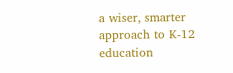a wiser, smarter approach to K-12 education